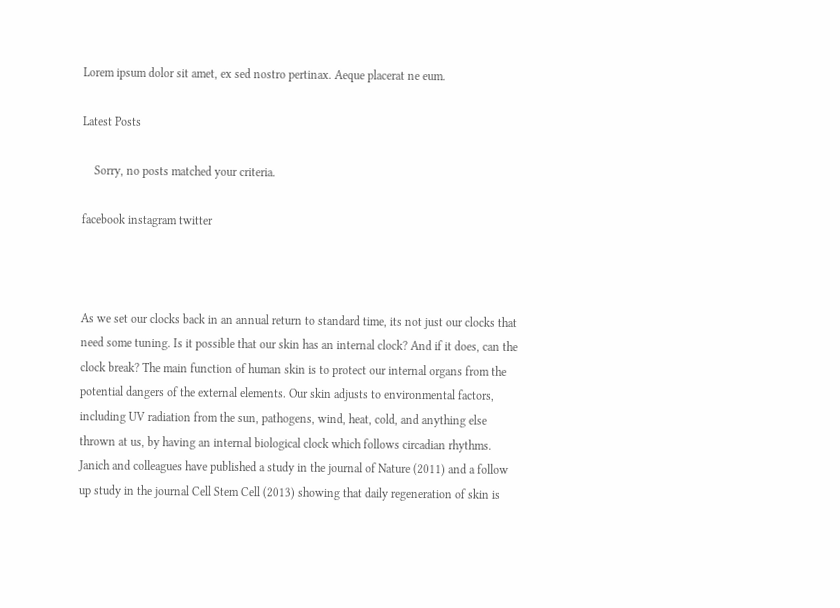Lorem ipsum dolor sit amet, ex sed nostro pertinax. Aeque placerat ne eum.

Latest Posts

    Sorry, no posts matched your criteria.

facebook instagram twitter



As we set our clocks back in an annual return to standard time, its not just our clocks that need some tuning. Is it possible that our skin has an internal clock? And if it does, can the clock break? The main function of human skin is to protect our internal organs from the potential dangers of the external elements. Our skin adjusts to environmental factors, including UV radiation from the sun, pathogens, wind, heat, cold, and anything else thrown at us, by having an internal biological clock which follows circadian rhythms. Janich and colleagues have published a study in the journal of Nature (2011) and a follow up study in the journal Cell Stem Cell (2013) showing that daily regeneration of skin is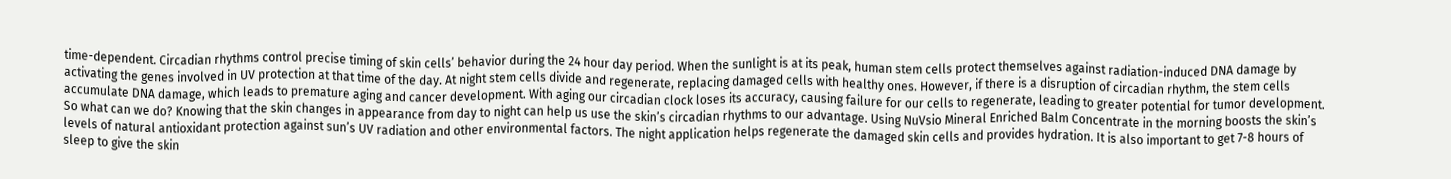time-dependent. Circadian rhythms control precise timing of skin cells’ behavior during the 24 hour day period. When the sunlight is at its peak, human stem cells protect themselves against radiation-induced DNA damage by activating the genes involved in UV protection at that time of the day. At night stem cells divide and regenerate, replacing damaged cells with healthy ones. However, if there is a disruption of circadian rhythm, the stem cells accumulate DNA damage, which leads to premature aging and cancer development. With aging our circadian clock loses its accuracy, causing failure for our cells to regenerate, leading to greater potential for tumor development. So what can we do? Knowing that the skin changes in appearance from day to night can help us use the skin’s circadian rhythms to our advantage. Using NuVsio Mineral Enriched Balm Concentrate in the morning boosts the skin’s levels of natural antioxidant protection against sun’s UV radiation and other environmental factors. The night application helps regenerate the damaged skin cells and provides hydration. It is also important to get 7-8 hours of sleep to give the skin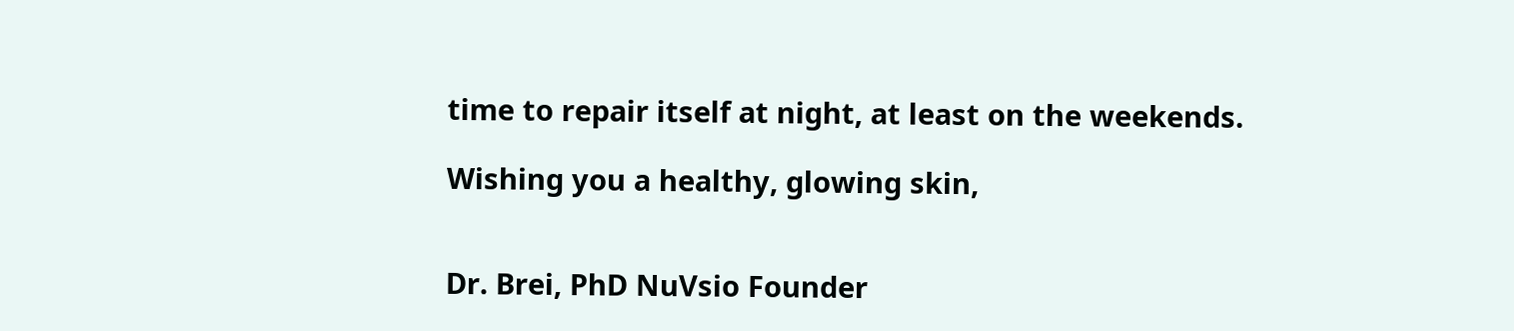time to repair itself at night, at least on the weekends.

Wishing you a healthy, glowing skin,


Dr. Brei, PhD NuVsio Founder